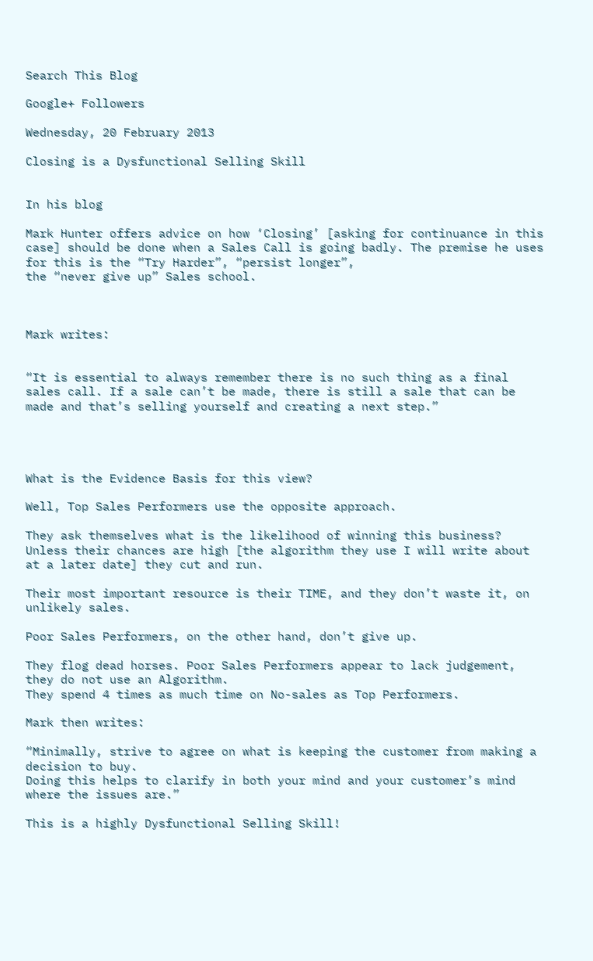Search This Blog

Google+ Followers

Wednesday, 20 February 2013

Closing is a Dysfunctional Selling Skill


In his blog

Mark Hunter offers advice on how ‘Closing’ [asking for continuance in this case] should be done when a Sales Call is going badly. The premise he uses for this is the “Try Harder”, “persist longer”,
the “never give up” Sales school.



Mark writes:


“It is essential to always remember there is no such thing as a final sales call. If a sale can’t be made, there is still a sale that can be made and that’s selling yourself and creating a next step.”




What is the Evidence Basis for this view?

Well, Top Sales Performers use the opposite approach.

They ask themselves what is the likelihood of winning this business?
Unless their chances are high [the algorithm they use I will write about at a later date] they cut and run.

Their most important resource is their TIME, and they don’t waste it, on unlikely sales.

Poor Sales Performers, on the other hand, don’t give up.

They flog dead horses. Poor Sales Performers appear to lack judgement,
they do not use an Algorithm.
They spend 4 times as much time on No-sales as Top Performers.

Mark then writes:

“Minimally, strive to agree on what is keeping the customer from making a decision to buy.
Doing this helps to clarify in both your mind and your customer’s mind where the issues are.”

This is a highly Dysfunctional Selling Skill!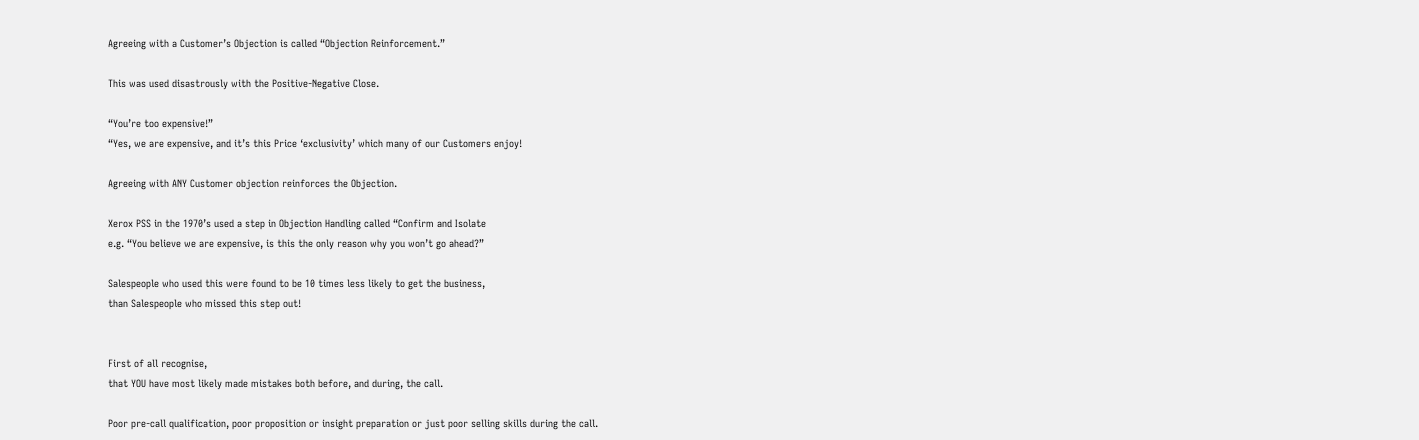Agreeing with a Customer’s Objection is called “Objection Reinforcement.”

This was used disastrously with the Positive-Negative Close.

“You’re too expensive!”
“Yes, we are expensive, and it’s this Price ‘exclusivity’ which many of our Customers enjoy!

Agreeing with ANY Customer objection reinforces the Objection.

Xerox PSS in the 1970’s used a step in Objection Handling called “Confirm and Isolate
e.g. “You believe we are expensive, is this the only reason why you won’t go ahead?”

Salespeople who used this were found to be 10 times less likely to get the business,
than Salespeople who missed this step out!


First of all recognise,
that YOU have most likely made mistakes both before, and during, the call.

Poor pre-call qualification, poor proposition or insight preparation or just poor selling skills during the call.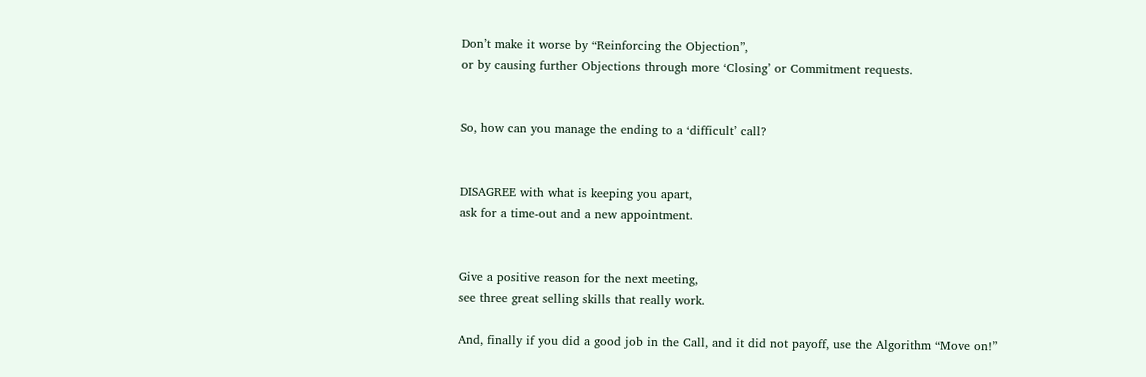Don’t make it worse by “Reinforcing the Objection”,
or by causing further Objections through more ‘Closing’ or Commitment requests.


So, how can you manage the ending to a ‘difficult’ call?


DISAGREE with what is keeping you apart,
ask for a time-out and a new appointment.


Give a positive reason for the next meeting,
see three great selling skills that really work.

And, finally if you did a good job in the Call, and it did not payoff, use the Algorithm “Move on!”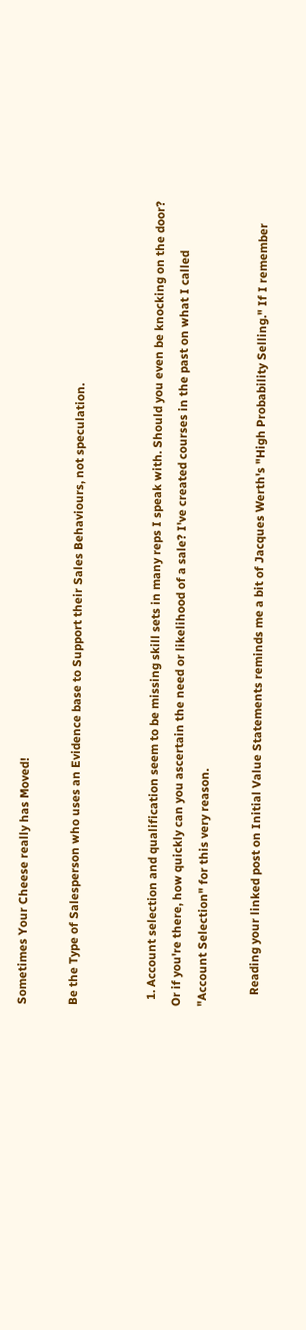Sometimes Your Cheese really has Moved!

Be the Type of Salesperson who uses an Evidence base to Support their Sales Behaviours, not speculation.


  1. Account selection and qualification seem to be missing skill sets in many reps I speak with. Should you even be knocking on the door? Or if you're there, how quickly can you ascertain the need or likelihood of a sale? I've created courses in the past on what I called "Account Selection" for this very reason.

    Reading your linked post on Initial Value Statements reminds me a bit of Jacques Werth's "High Probability Selling." If I remember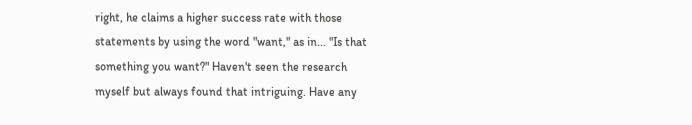right, he claims a higher success rate with those statements by using the word "want," as in... "Is that something you want?" Haven't seen the research myself but always found that intriguing. Have any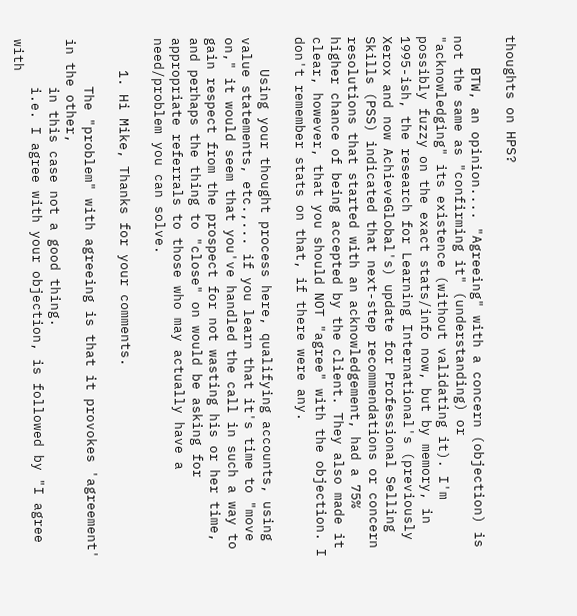thoughts on HPS?

    BTW, an opinion.... "Agreeing" with a concern (objection) is not the same as "confirming it" (understanding) or "acknowledging" its existence (without validating it). I'm possibly fuzzy on the exact stats/info now, but by memory, in 1995-ish, the research for Learning International's (previously Xerox and now AchieveGlobal's) update for Professional Selling Skills (PSS) indicated that next-step recommendations or concern resolutions that started with an acknowledgement, had a 75% higher chance of being accepted by the client. They also made it clear, however, that you should NOT "agree" with the objection. I don't remember stats on that, if there were any.

    Using your thought process here, qualifying accounts, using value statements, etc.,... if you learn that it's time to "move on," it would seem that you've handled the call in such a way to gain respect from the prospect for not wasting his or her time, and perhaps the thing to "close" on would be asking for appropriate referrals to those who may actually have a need/problem you can solve.

    1. Hi Mike, Thanks for your comments.

      The "problem" with agreeing is that it provokes 'agreement' in the other,
      in this case not a good thing.
      i.e. I agree with your objection, is followed by "I agree with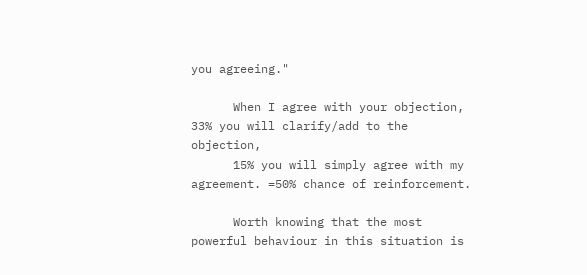you agreeing."

      When I agree with your objection, 33% you will clarify/add to the objection,
      15% you will simply agree with my agreement. =50% chance of reinforcement.

      Worth knowing that the most powerful behaviour in this situation is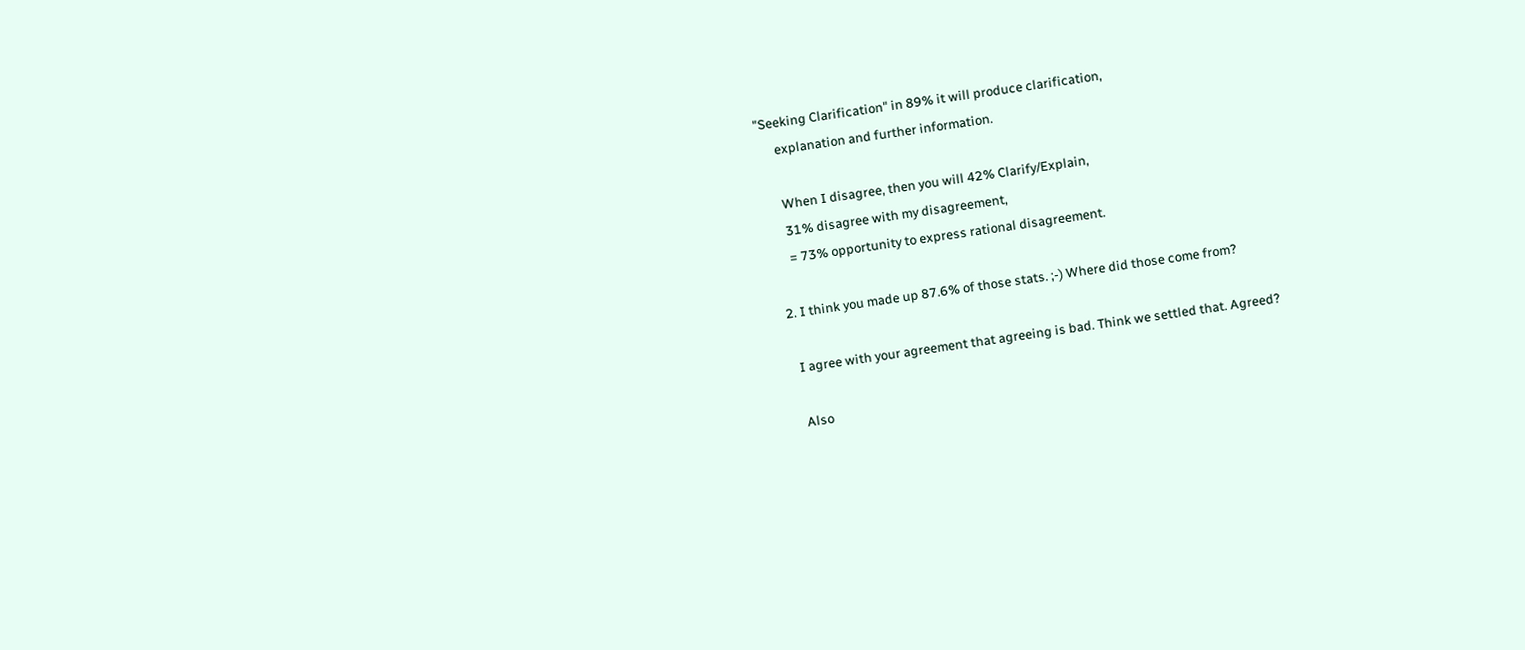"Seeking Clarification" in 89% it will produce clarification,
      explanation and further information.

      When I disagree, then you will 42% Clarify/Explain,
      31% disagree with my disagreement,
      = 73% opportunity to express rational disagreement.

  2. I think you made up 87.6% of those stats. ;-) Where did those come from?

    I agree with your agreement that agreeing is bad. Think we settled that. Agreed?

    Also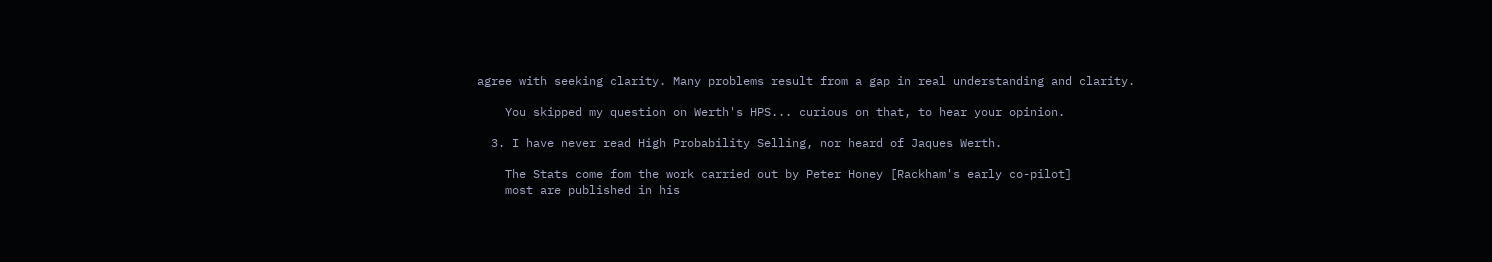agree with seeking clarity. Many problems result from a gap in real understanding and clarity.

    You skipped my question on Werth's HPS... curious on that, to hear your opinion.

  3. I have never read High Probability Selling, nor heard of Jaques Werth.

    The Stats come fom the work carried out by Peter Honey [Rackham's early co-pilot]
    most are published in his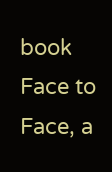book Face to Face, a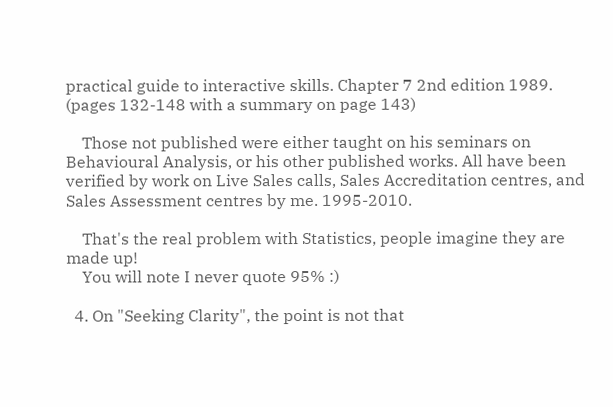practical guide to interactive skills. Chapter 7 2nd edition 1989. (pages 132-148 with a summary on page 143)

    Those not published were either taught on his seminars on Behavioural Analysis, or his other published works. All have been verified by work on Live Sales calls, Sales Accreditation centres, and Sales Assessment centres by me. 1995-2010.

    That's the real problem with Statistics, people imagine they are made up!
    You will note I never quote 95% :)

  4. On "Seeking Clarity", the point is not that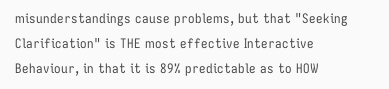misunderstandings cause problems, but that "Seeking Clarification" is THE most effective Interactive Behaviour, in that it is 89% predictable as to HOW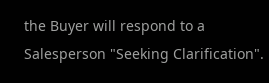the Buyer will respond to a Salesperson "Seeking Clarification".